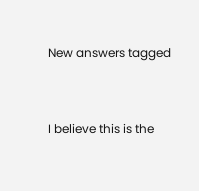New answers tagged


I believe this is the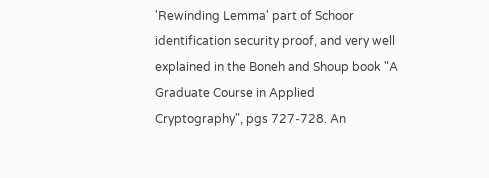'Rewinding Lemma' part of Schoor identification security proof, and very well explained in the Boneh and Shoup book "A Graduate Course in Applied Cryptography", pgs 727-728. An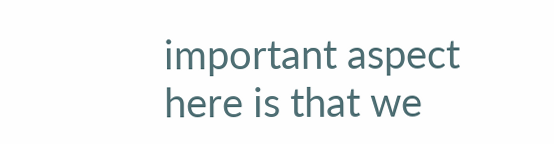important aspect here is that we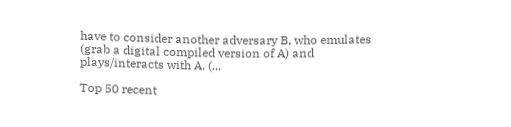have to consider another adversary B, who emulates (grab a digital compiled version of A) and plays/interacts with A. (...

Top 50 recent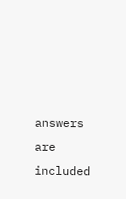answers are included